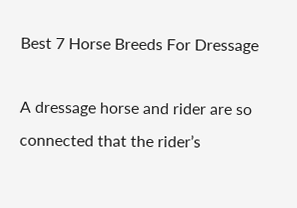Best 7 Horse Breeds For Dressage

A dressage horse and rider are so connected that the rider’s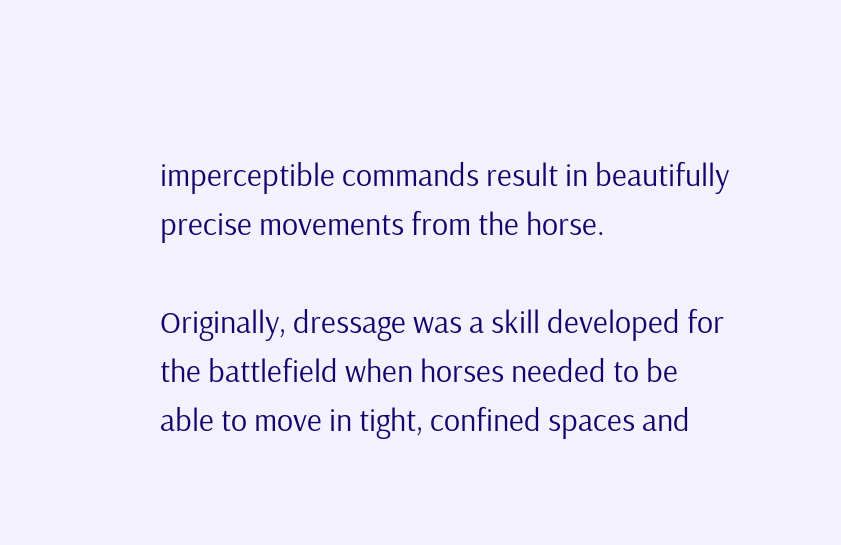imperceptible commands result in beautifully precise movements from the horse.

Originally, dressage was a skill developed for the battlefield when horses needed to be able to move in tight, confined spaces and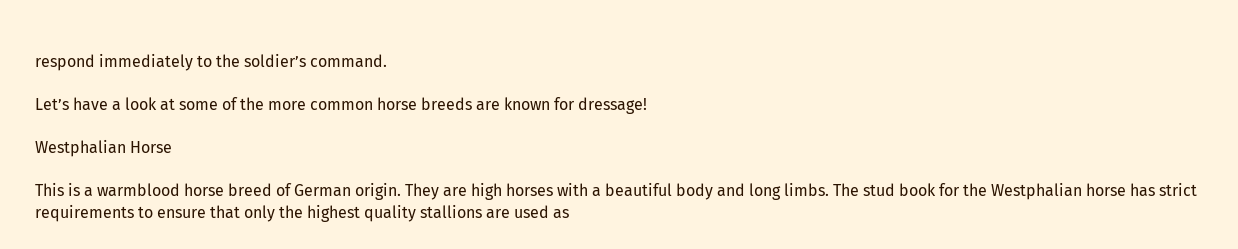respond immediately to the soldier’s command.

Let’s have a look at some of the more common horse breeds are known for dressage!

Westphalian Horse

This is a warmblood horse breed of German origin. They are high horses with a beautiful body and long limbs. The stud book for the Westphalian horse has strict requirements to ensure that only the highest quality stallions are used as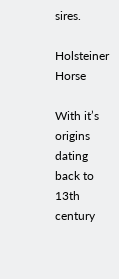sires.

Holsteiner Horse

With it’s origins dating back to 13th century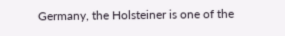Germany, the Holsteiner is one of the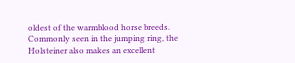oldest of the warmblood horse breeds. Commonly seen in the jumping ring, the Holsteiner also makes an excellent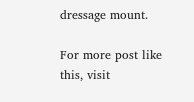dressage mount.

For more post like this, visit